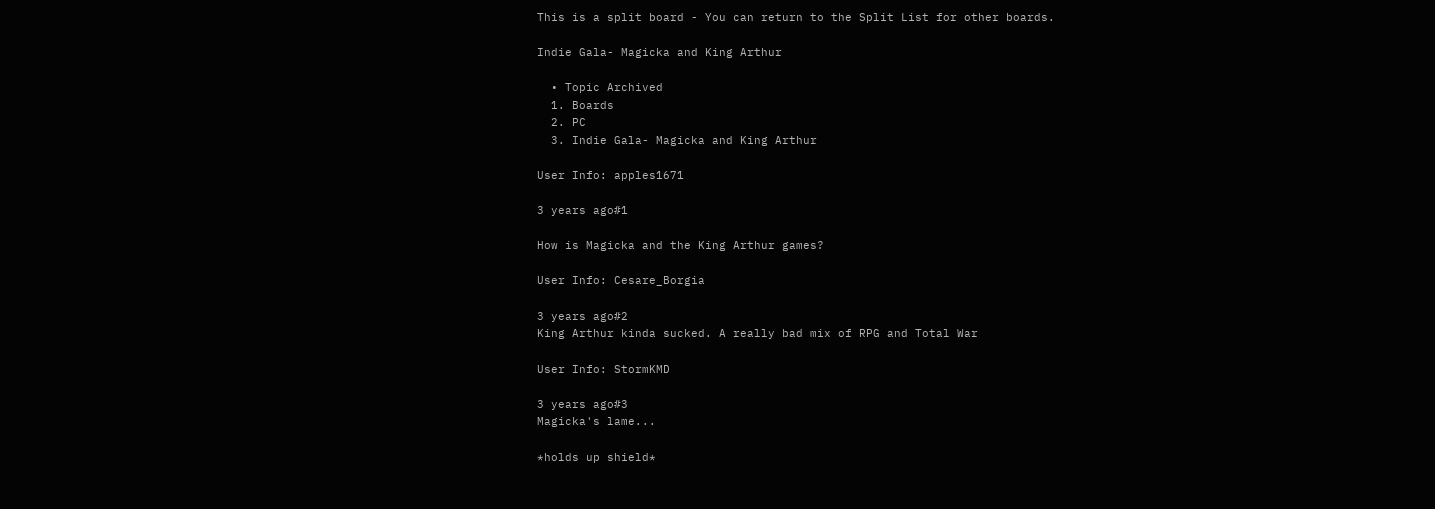This is a split board - You can return to the Split List for other boards.

Indie Gala- Magicka and King Arthur

  • Topic Archived
  1. Boards
  2. PC
  3. Indie Gala- Magicka and King Arthur

User Info: apples1671

3 years ago#1

How is Magicka and the King Arthur games?

User Info: Cesare_Borgia

3 years ago#2
King Arthur kinda sucked. A really bad mix of RPG and Total War

User Info: StormKMD

3 years ago#3
Magicka's lame...

*holds up shield*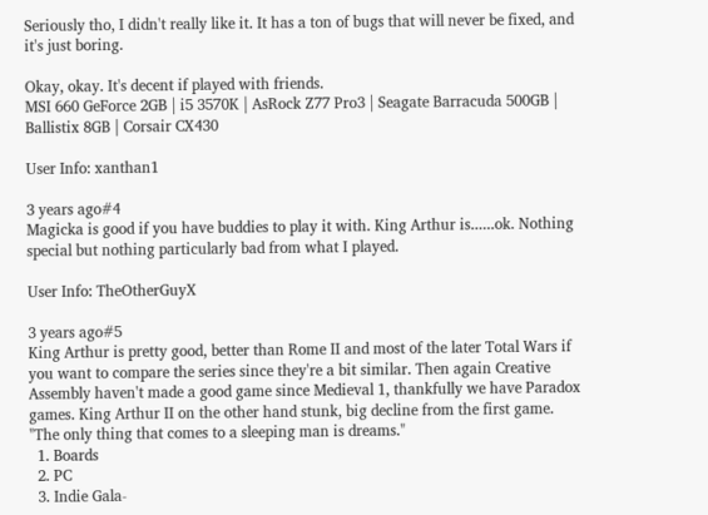Seriously tho, I didn't really like it. It has a ton of bugs that will never be fixed, and it's just boring.

Okay, okay. It's decent if played with friends.
MSI 660 GeForce 2GB | i5 3570K | AsRock Z77 Pro3 | Seagate Barracuda 500GB | Ballistix 8GB | Corsair CX430

User Info: xanthan1

3 years ago#4
Magicka is good if you have buddies to play it with. King Arthur is......ok. Nothing special but nothing particularly bad from what I played.

User Info: TheOtherGuyX

3 years ago#5
King Arthur is pretty good, better than Rome II and most of the later Total Wars if you want to compare the series since they're a bit similar. Then again Creative Assembly haven't made a good game since Medieval 1, thankfully we have Paradox games. King Arthur II on the other hand stunk, big decline from the first game.
"The only thing that comes to a sleeping man is dreams."
  1. Boards
  2. PC
  3. Indie Gala-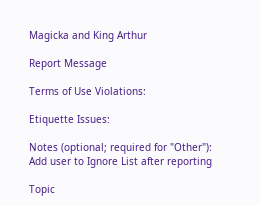Magicka and King Arthur

Report Message

Terms of Use Violations:

Etiquette Issues:

Notes (optional; required for "Other"):
Add user to Ignore List after reporting

Topic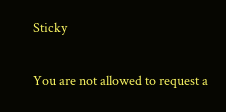Sticky

You are not allowed to request a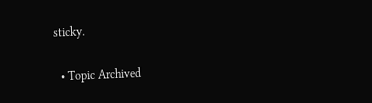sticky.

  • Topic Archived